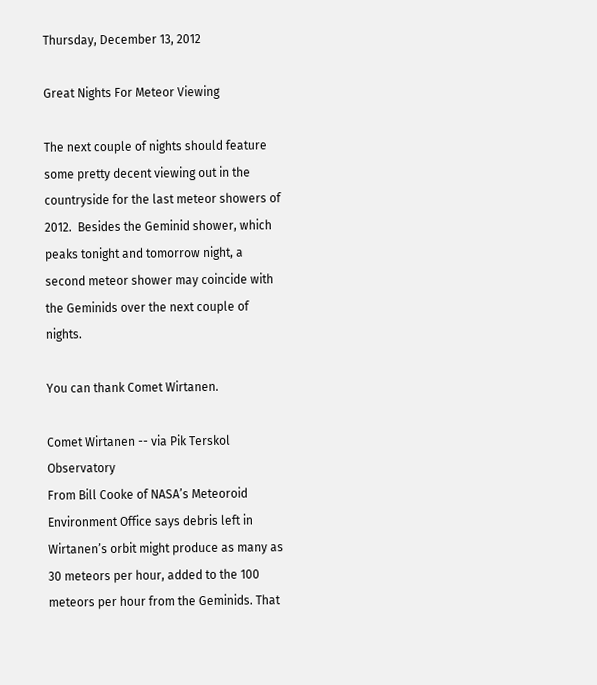Thursday, December 13, 2012

Great Nights For Meteor Viewing

The next couple of nights should feature some pretty decent viewing out in the countryside for the last meteor showers of 2012.  Besides the Geminid shower, which peaks tonight and tomorrow night, a second meteor shower may coincide with the Geminids over the next couple of nights.

You can thank Comet Wirtanen.

Comet Wirtanen -- via Pik Terskol Observatory
From Bill Cooke of NASA’s Meteoroid Environment Office says debris left in Wirtanen’s orbit might produce as many as 30 meteors per hour, added to the 100 meteors per hour from the Geminids. That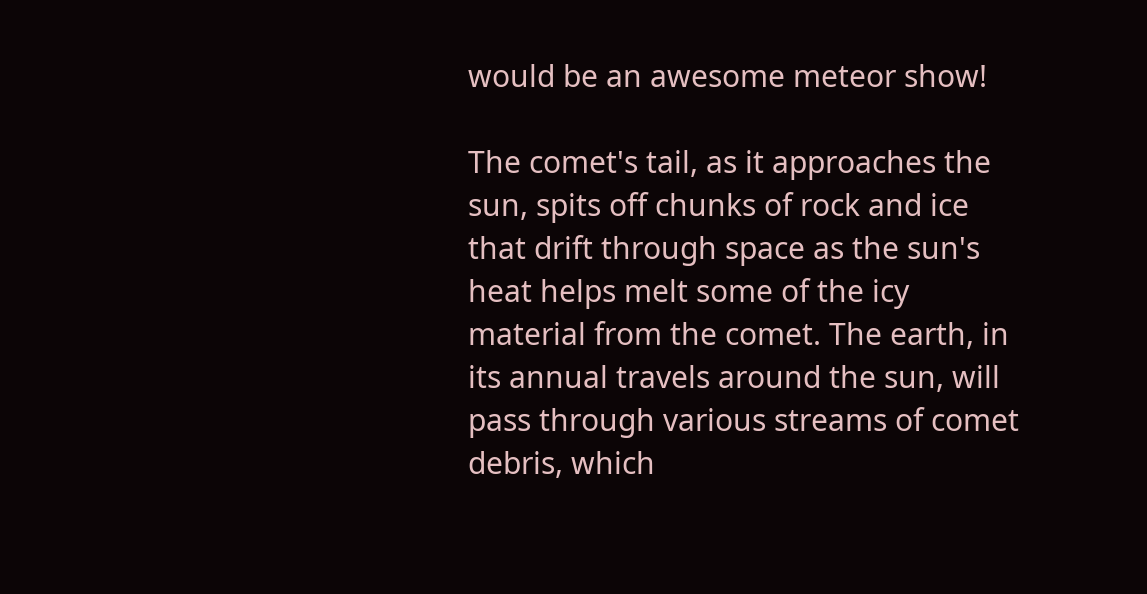would be an awesome meteor show!

The comet's tail, as it approaches the sun, spits off chunks of rock and ice that drift through space as the sun's heat helps melt some of the icy material from the comet. The earth, in its annual travels around the sun, will pass through various streams of comet debris, which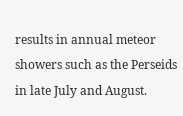results in annual meteor showers such as the Perseids in late July and August.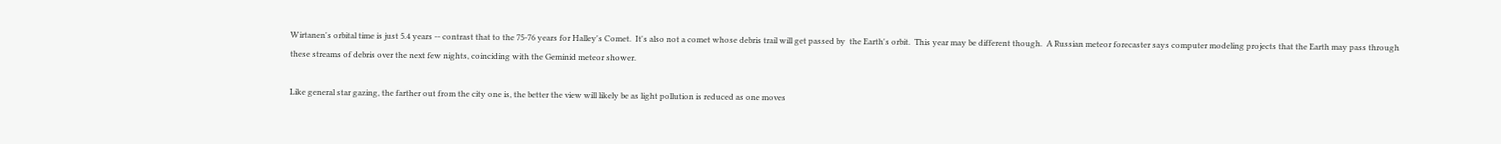Wirtanen's orbital time is just 5.4 years -- contrast that to the 75-76 years for Halley's Comet.  It's also not a comet whose debris trail will get passed by  the Earth's orbit.  This year may be different though.  A Russian meteor forecaster says computer modeling projects that the Earth may pass through these streams of debris over the next few nights, coinciding with the Geminid meteor shower.

Like general star gazing, the farther out from the city one is, the better the view will likely be as light pollution is reduced as one moves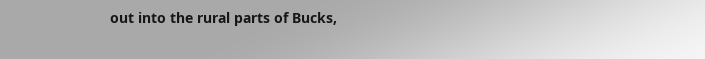out into the rural parts of Bucks,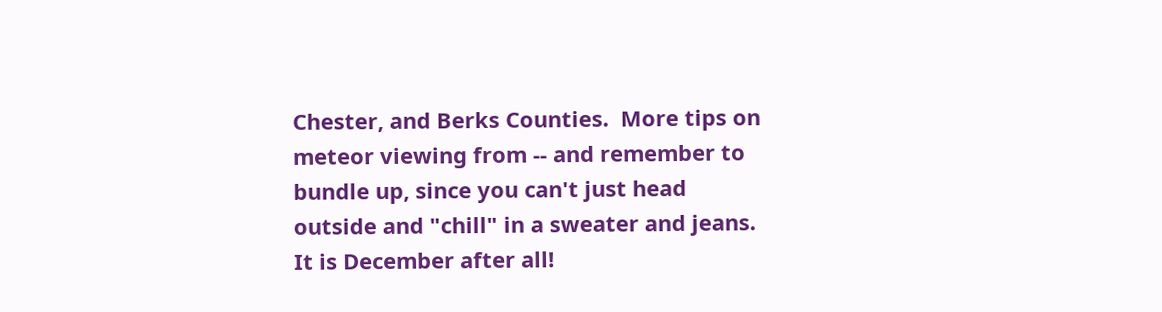Chester, and Berks Counties.  More tips on meteor viewing from -- and remember to bundle up, since you can't just head outside and "chill" in a sweater and jeans.  It is December after all!